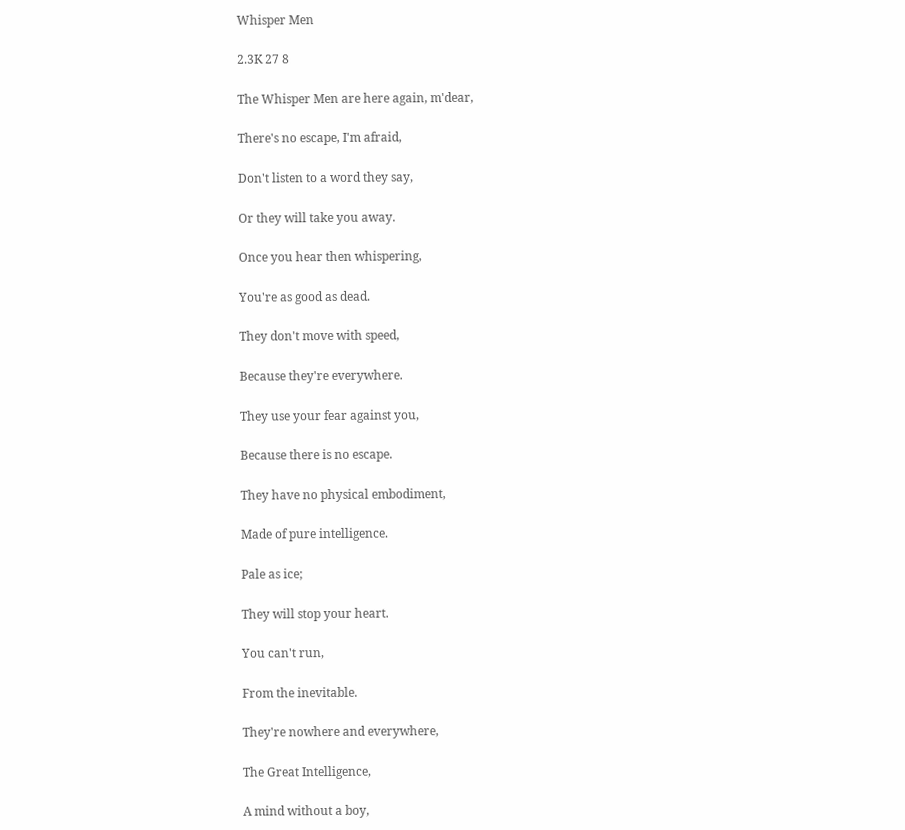Whisper Men

2.3K 27 8

The Whisper Men are here again, m'dear,

There's no escape, I'm afraid,

Don't listen to a word they say,

Or they will take you away.

Once you hear then whispering,

You're as good as dead.

They don't move with speed,

Because they're everywhere.

They use your fear against you,

Because there is no escape.

They have no physical embodiment,

Made of pure intelligence.

Pale as ice;

They will stop your heart.

You can't run,

From the inevitable.

They're nowhere and everywhere,

The Great Intelligence,

A mind without a boy,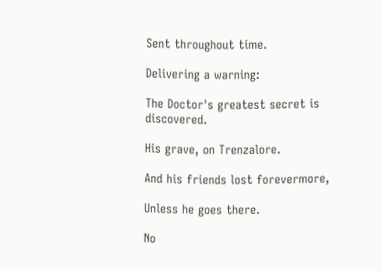Sent throughout time.

Delivering a warning:

The Doctor's greatest secret is discovered.

His grave, on Trenzalore.

And his friends lost forevermore,

Unless he goes there.

No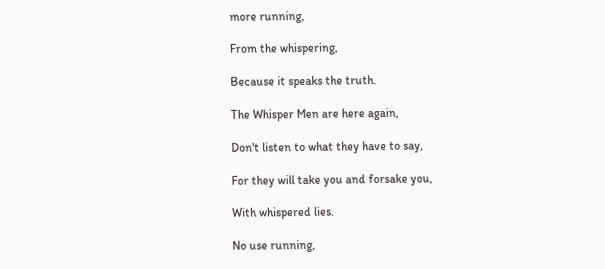more running,

From the whispering,

Because it speaks the truth.

The Whisper Men are here again,

Don't listen to what they have to say,

For they will take you and forsake you,

With whispered lies.

No use running,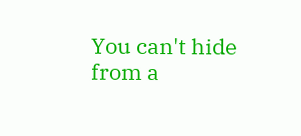You can't hide from a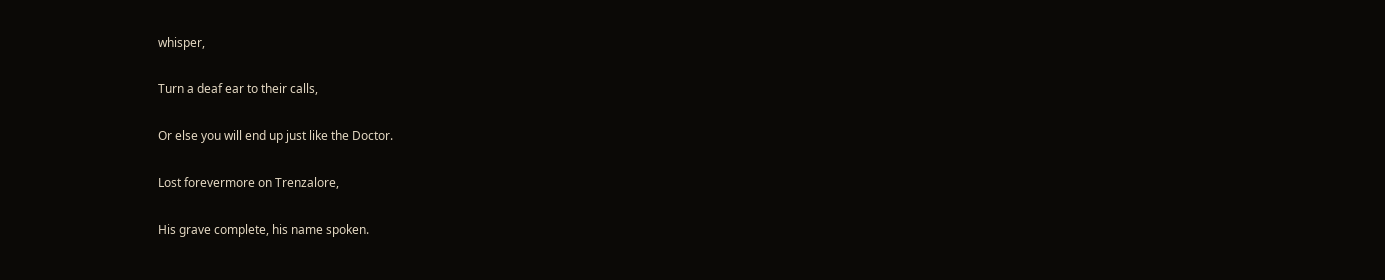whisper,

Turn a deaf ear to their calls,

Or else you will end up just like the Doctor.

Lost forevermore on Trenzalore,

His grave complete, his name spoken.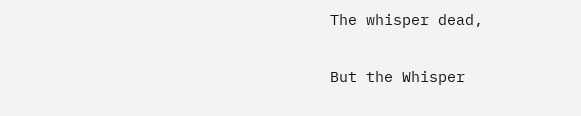The whisper dead,

But the Whisper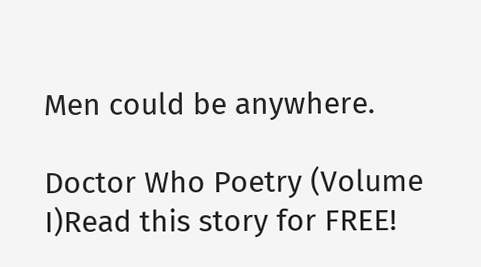Men could be anywhere.

Doctor Who Poetry (Volume I)Read this story for FREE!